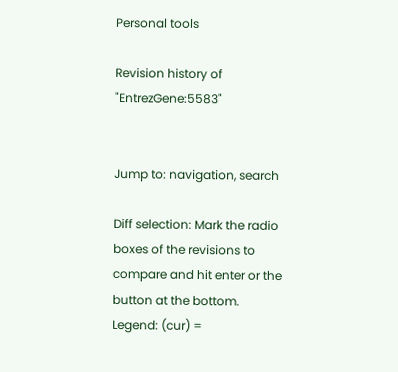Personal tools

Revision history of "EntrezGene:5583"


Jump to: navigation, search

Diff selection: Mark the radio boxes of the revisions to compare and hit enter or the button at the bottom.
Legend: (cur) =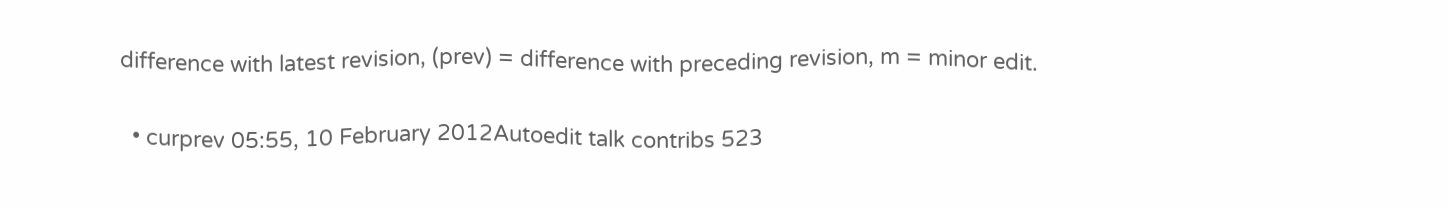difference with latest revision, (prev) = difference with preceding revision, m = minor edit.

  • curprev 05:55, 10 February 2012Autoedit talk contribs 523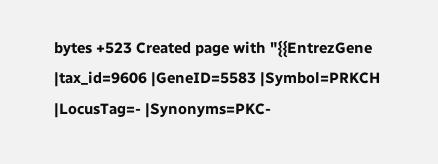bytes +523 Created page with "{{EntrezGene |tax_id=9606 |GeneID=5583 |Symbol=PRKCH |LocusTag=- |Synonyms=PKC-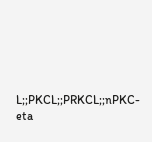L;;PKCL;;PRKCL;;nPKC-eta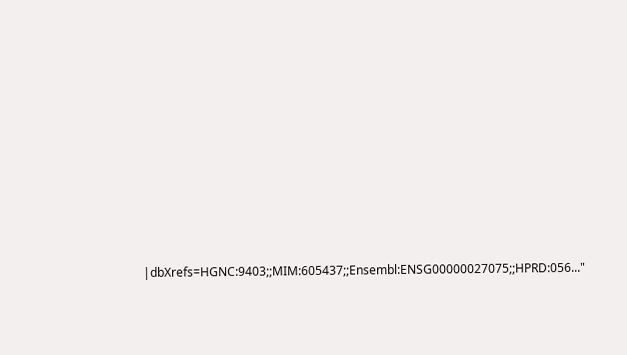|dbXrefs=HGNC:9403;;MIM:605437;;Ensembl:ENSG00000027075;;HPRD:056..."